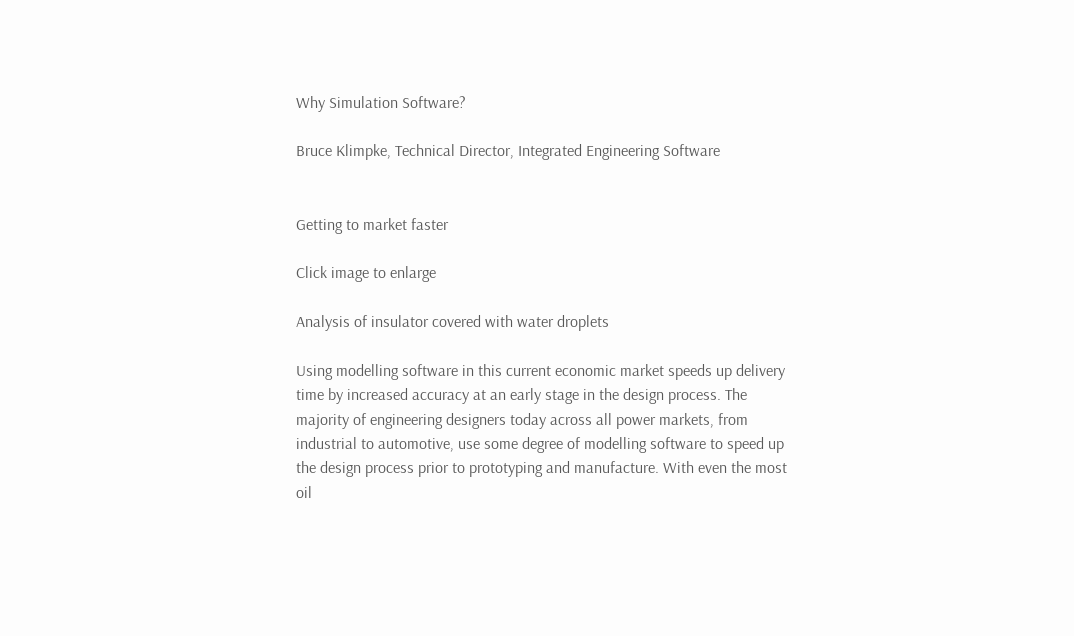Why Simulation Software?

Bruce Klimpke, Technical Director, Integrated Engineering Software


Getting to market faster

Click image to enlarge

Analysis of insulator covered with water droplets

Using modelling software in this current economic market speeds up delivery time by increased accuracy at an early stage in the design process. The majority of engineering designers today across all power markets, from industrial to automotive, use some degree of modelling software to speed up the design process prior to prototyping and manufacture. With even the most oil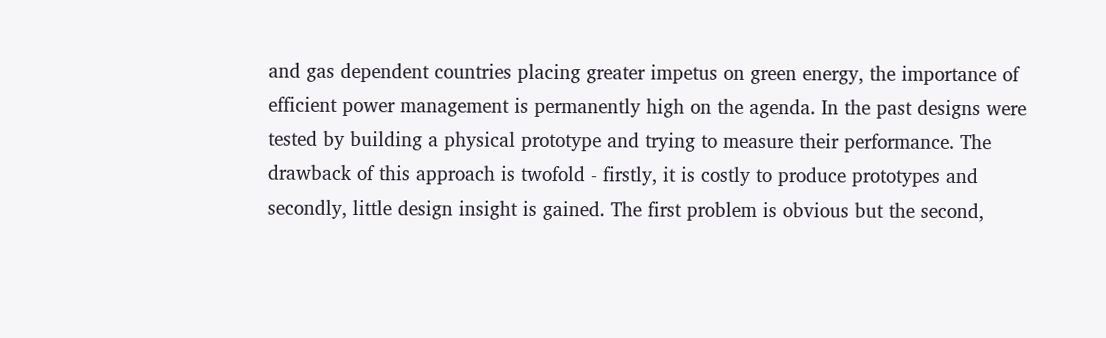and gas dependent countries placing greater impetus on green energy, the importance of efficient power management is permanently high on the agenda. In the past designs were tested by building a physical prototype and trying to measure their performance. The drawback of this approach is twofold - firstly, it is costly to produce prototypes and secondly, little design insight is gained. The first problem is obvious but the second,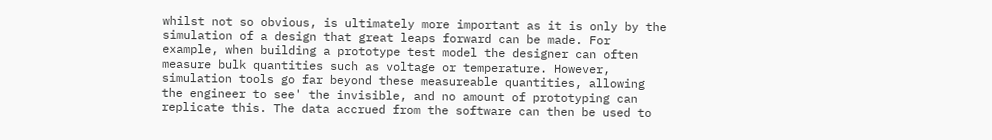whilst not so obvious, is ultimately more important as it is only by the simulation of a design that great leaps forward can be made. For example, when building a prototype test model the designer can often measure bulk quantities such as voltage or temperature. However, simulation tools go far beyond these measureable quantities, allowing the engineer to see' the invisible, and no amount of prototyping can replicate this. The data accrued from the software can then be used to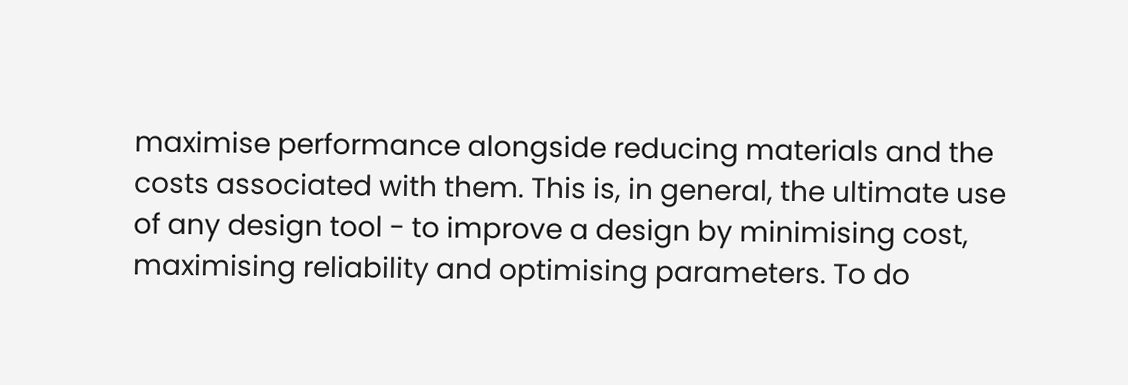maximise performance alongside reducing materials and the costs associated with them. This is, in general, the ultimate use of any design tool - to improve a design by minimising cost, maximising reliability and optimising parameters. To do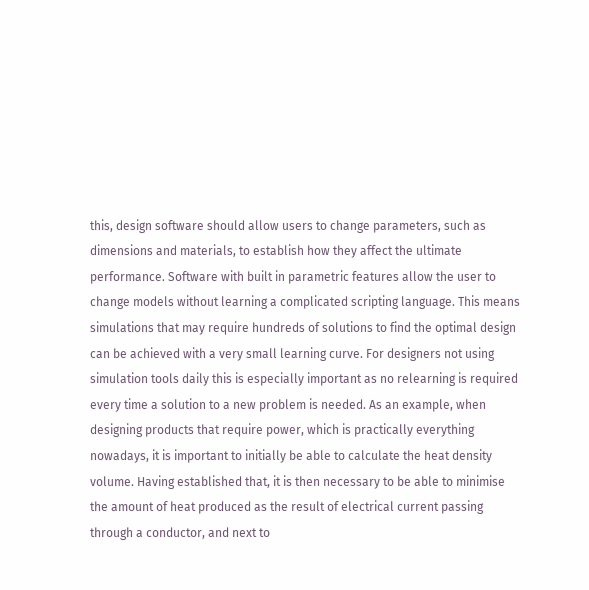this, design software should allow users to change parameters, such as dimensions and materials, to establish how they affect the ultimate performance. Software with built in parametric features allow the user to change models without learning a complicated scripting language. This means simulations that may require hundreds of solutions to find the optimal design can be achieved with a very small learning curve. For designers not using simulation tools daily this is especially important as no relearning is required every time a solution to a new problem is needed. As an example, when designing products that require power, which is practically everything nowadays, it is important to initially be able to calculate the heat density volume. Having established that, it is then necessary to be able to minimise the amount of heat produced as the result of electrical current passing through a conductor, and next to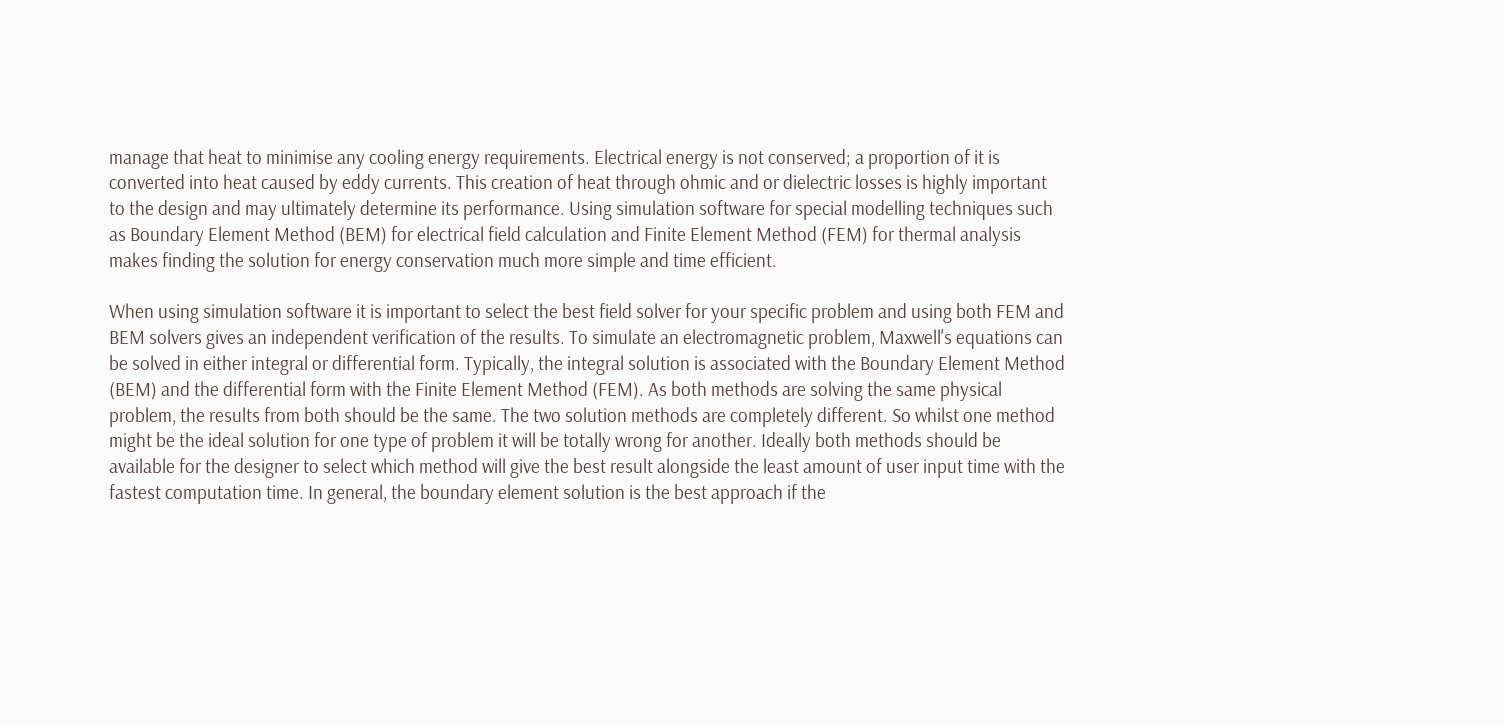manage that heat to minimise any cooling energy requirements. Electrical energy is not conserved; a proportion of it is converted into heat caused by eddy currents. This creation of heat through ohmic and or dielectric losses is highly important to the design and may ultimately determine its performance. Using simulation software for special modelling techniques such as Boundary Element Method (BEM) for electrical field calculation and Finite Element Method (FEM) for thermal analysis makes finding the solution for energy conservation much more simple and time efficient.

When using simulation software it is important to select the best field solver for your specific problem and using both FEM and BEM solvers gives an independent verification of the results. To simulate an electromagnetic problem, Maxwell's equations can be solved in either integral or differential form. Typically, the integral solution is associated with the Boundary Element Method (BEM) and the differential form with the Finite Element Method (FEM). As both methods are solving the same physical problem, the results from both should be the same. The two solution methods are completely different. So whilst one method might be the ideal solution for one type of problem it will be totally wrong for another. Ideally both methods should be available for the designer to select which method will give the best result alongside the least amount of user input time with the fastest computation time. In general, the boundary element solution is the best approach if the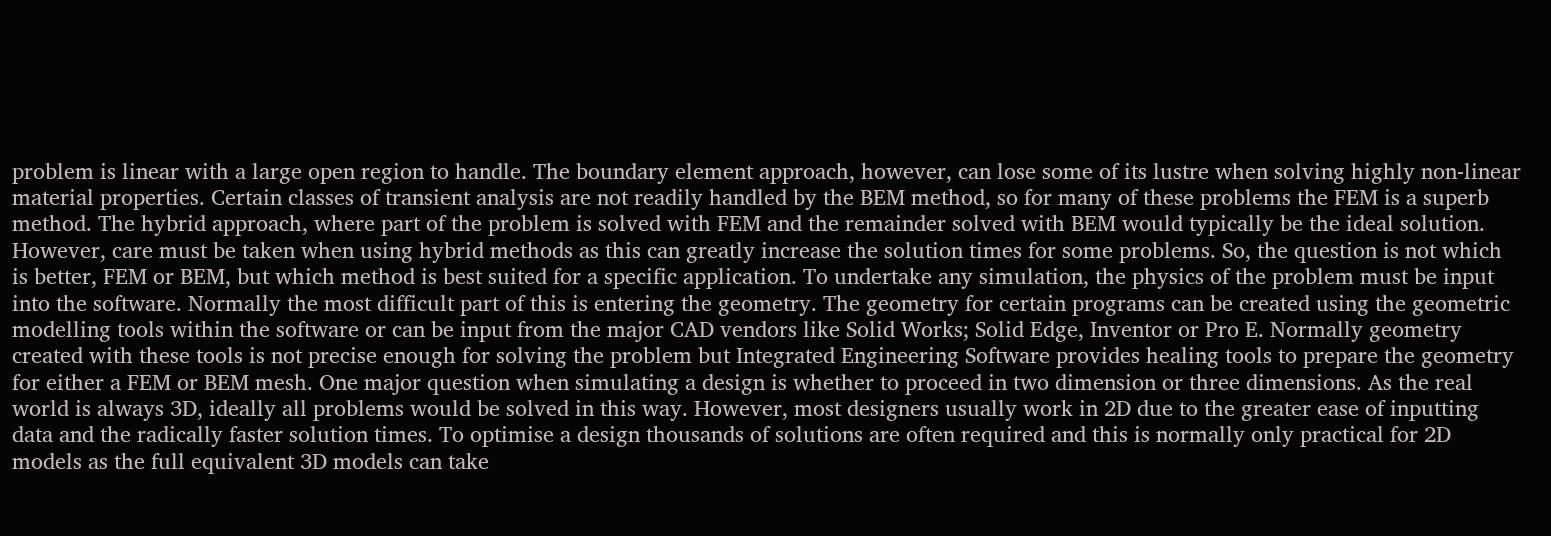problem is linear with a large open region to handle. The boundary element approach, however, can lose some of its lustre when solving highly non-linear material properties. Certain classes of transient analysis are not readily handled by the BEM method, so for many of these problems the FEM is a superb method. The hybrid approach, where part of the problem is solved with FEM and the remainder solved with BEM would typically be the ideal solution. However, care must be taken when using hybrid methods as this can greatly increase the solution times for some problems. So, the question is not which is better, FEM or BEM, but which method is best suited for a specific application. To undertake any simulation, the physics of the problem must be input into the software. Normally the most difficult part of this is entering the geometry. The geometry for certain programs can be created using the geometric modelling tools within the software or can be input from the major CAD vendors like Solid Works; Solid Edge, Inventor or Pro E. Normally geometry created with these tools is not precise enough for solving the problem but Integrated Engineering Software provides healing tools to prepare the geometry for either a FEM or BEM mesh. One major question when simulating a design is whether to proceed in two dimension or three dimensions. As the real world is always 3D, ideally all problems would be solved in this way. However, most designers usually work in 2D due to the greater ease of inputting data and the radically faster solution times. To optimise a design thousands of solutions are often required and this is normally only practical for 2D models as the full equivalent 3D models can take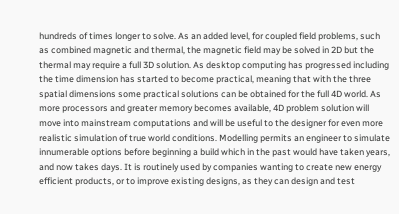hundreds of times longer to solve. As an added level, for coupled field problems, such as combined magnetic and thermal, the magnetic field may be solved in 2D but the thermal may require a full 3D solution. As desktop computing has progressed including the time dimension has started to become practical, meaning that with the three spatial dimensions some practical solutions can be obtained for the full 4D world. As more processors and greater memory becomes available, 4D problem solution will move into mainstream computations and will be useful to the designer for even more realistic simulation of true world conditions. Modelling permits an engineer to simulate innumerable options before beginning a build which in the past would have taken years, and now takes days. It is routinely used by companies wanting to create new energy efficient products, or to improve existing designs, as they can design and test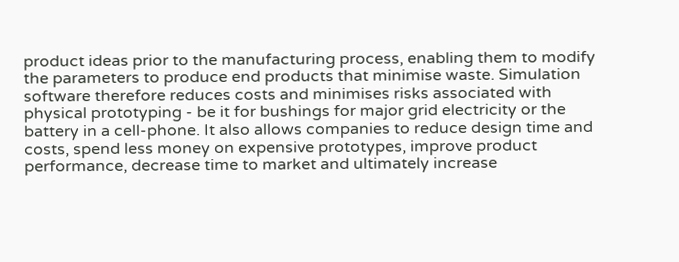product ideas prior to the manufacturing process, enabling them to modify the parameters to produce end products that minimise waste. Simulation software therefore reduces costs and minimises risks associated with physical prototyping - be it for bushings for major grid electricity or the battery in a cell-phone. It also allows companies to reduce design time and costs, spend less money on expensive prototypes, improve product performance, decrease time to market and ultimately increase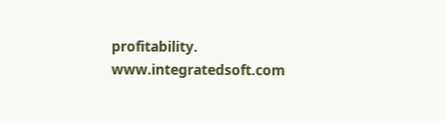profitability. www.integratedsoft.com